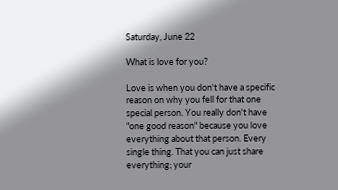Saturday, June 22

What is love for you?

Love is when you don't have a specific reason on why you fell for that one special person. You really don't have "one good reason" because you love everything about that person. Every single thing. That you can just share everything; your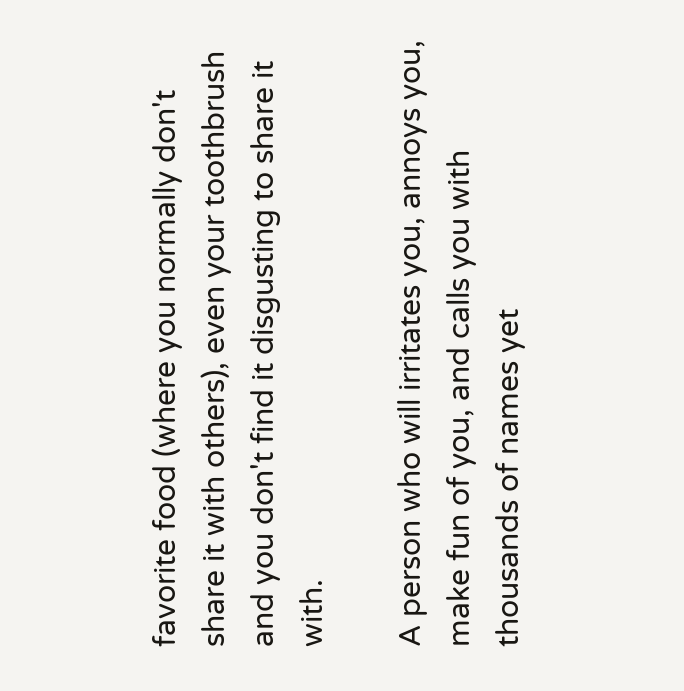favorite food (where you normally don't share it with others), even your toothbrush and you don't find it disgusting to share it with.

A person who will irritates you, annoys you, make fun of you, and calls you with thousands of names yet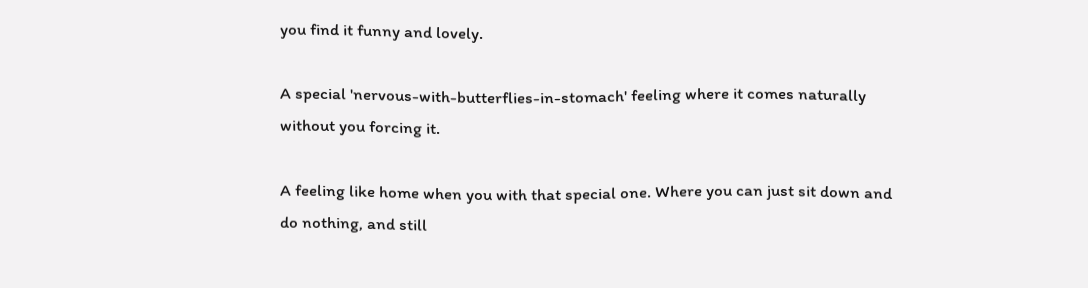you find it funny and lovely.

A special 'nervous-with-butterflies-in-stomach' feeling where it comes naturally without you forcing it.

A feeling like home when you with that special one. Where you can just sit down and do nothing, and still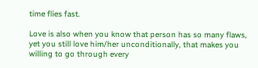time flies fast.

Love is also when you know that person has so many flaws, yet you still love him/her unconditionally, that makes you willing to go through every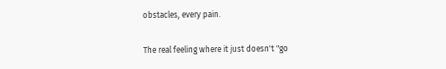obstacles, every pain.

The real feeling where it just doesn't "go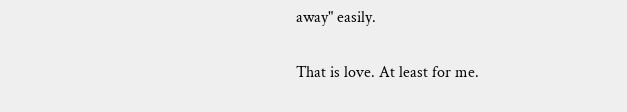away" easily.

That is love. At least for me.